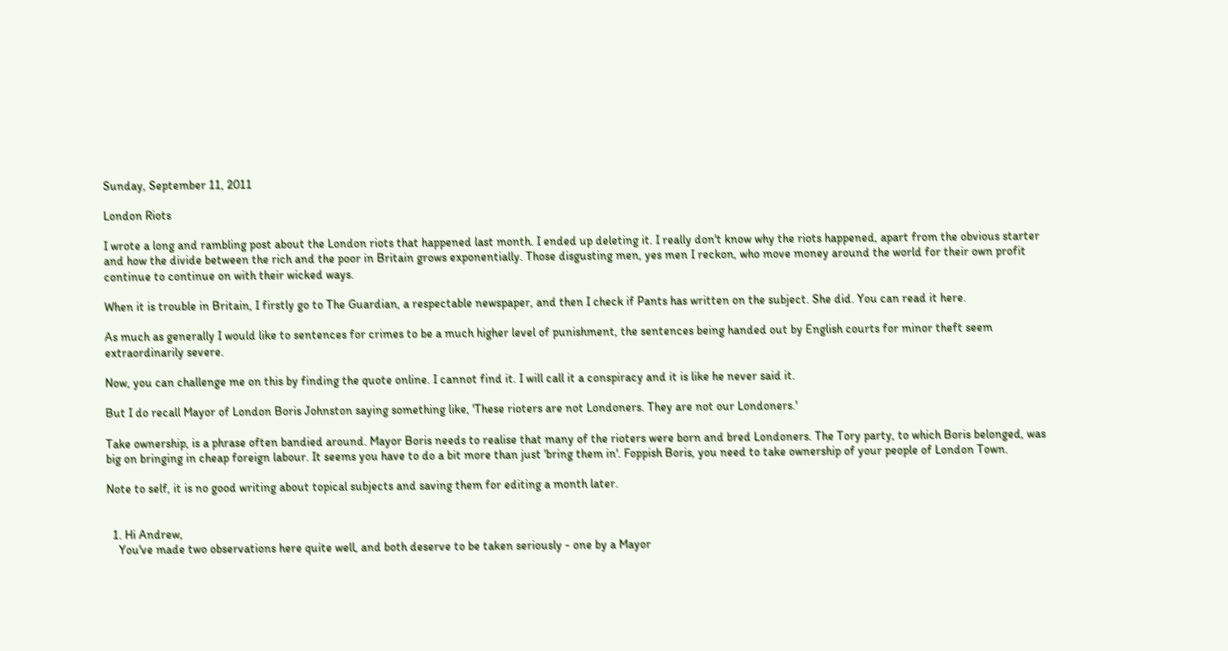Sunday, September 11, 2011

London Riots

I wrote a long and rambling post about the London riots that happened last month. I ended up deleting it. I really don't know why the riots happened, apart from the obvious starter and how the divide between the rich and the poor in Britain grows exponentially. Those disgusting men, yes men I reckon, who move money around the world for their own profit continue to continue on with their wicked ways.

When it is trouble in Britain, I firstly go to The Guardian, a respectable newspaper, and then I check if Pants has written on the subject. She did. You can read it here.

As much as generally I would like to sentences for crimes to be a much higher level of punishment, the sentences being handed out by English courts for minor theft seem extraordinarily severe.

Now, you can challenge me on this by finding the quote online. I cannot find it. I will call it a conspiracy and it is like he never said it.

But I do recall Mayor of London Boris Johnston saying something like, 'These rioters are not Londoners. They are not our Londoners.'

Take ownership, is a phrase often bandied around. Mayor Boris needs to realise that many of the rioters were born and bred Londoners. The Tory party, to which Boris belonged, was big on bringing in cheap foreign labour. It seems you have to do a bit more than just 'bring them in'. Foppish Boris, you need to take ownership of your people of London Town.

Note to self, it is no good writing about topical subjects and saving them for editing a month later.


  1. Hi Andrew,
    You've made two observations here quite well, and both deserve to be taken seriously - one by a Mayor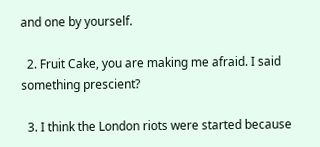and one by yourself.

  2. Fruit Cake, you are making me afraid. I said something prescient?

  3. I think the London riots were started because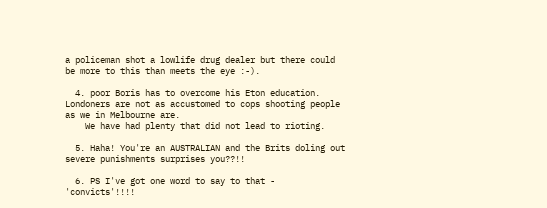a policeman shot a lowlife drug dealer but there could be more to this than meets the eye :-).

  4. poor Boris has to overcome his Eton education. Londoners are not as accustomed to cops shooting people as we in Melbourne are.
    We have had plenty that did not lead to rioting.

  5. Haha! You're an AUSTRALIAN and the Brits doling out severe punishments surprises you??!!

  6. PS I've got one word to say to that - 'convicts'!!!!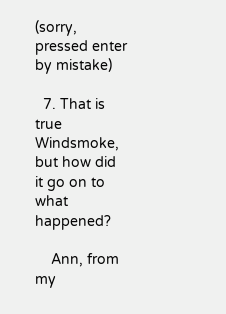(sorry, pressed enter by mistake)

  7. That is true Windsmoke, but how did it go on to what happened?

    Ann, from my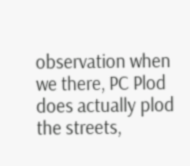observation when we there, PC Plod does actually plod the streets,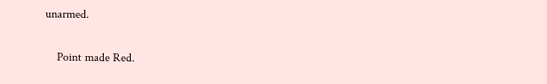unarmed.

    Point made Red.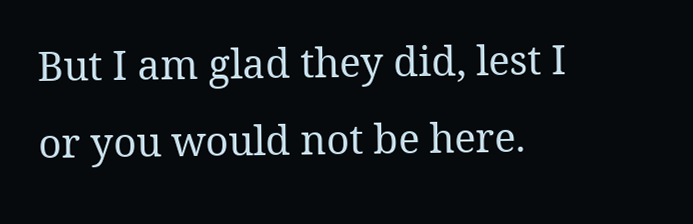But I am glad they did, lest I or you would not be here.